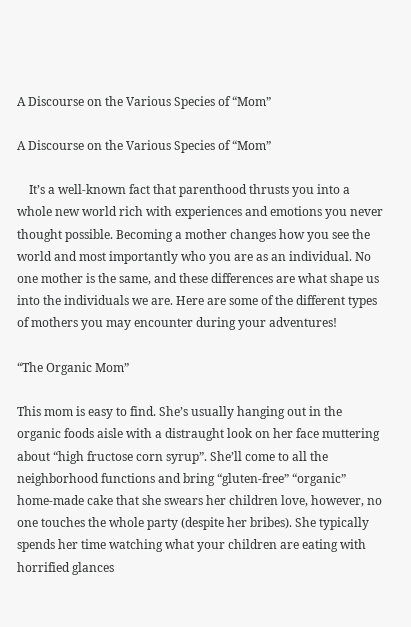A Discourse on the Various Species of “Mom”

A Discourse on the Various Species of “Mom”

    It’s a well-known fact that parenthood thrusts you into a whole new world rich with experiences and emotions you never thought possible. Becoming a mother changes how you see the world and most importantly who you are as an individual. No one mother is the same, and these differences are what shape us into the individuals we are. Here are some of the different types of mothers you may encounter during your adventures!

“The Organic Mom”

This mom is easy to find. She’s usually hanging out in the organic foods aisle with a distraught look on her face muttering about “high fructose corn syrup”. She’ll come to all the neighborhood functions and bring “gluten-free” “organic” home-made cake that she swears her children love, however, no one touches the whole party (despite her bribes). She typically spends her time watching what your children are eating with horrified glances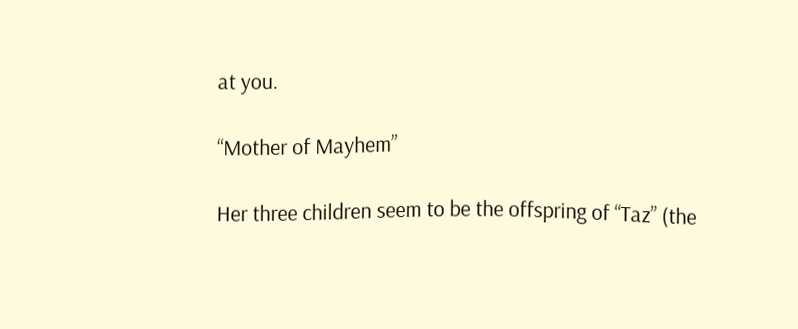at you.

“Mother of Mayhem”

Her three children seem to be the offspring of “Taz” (the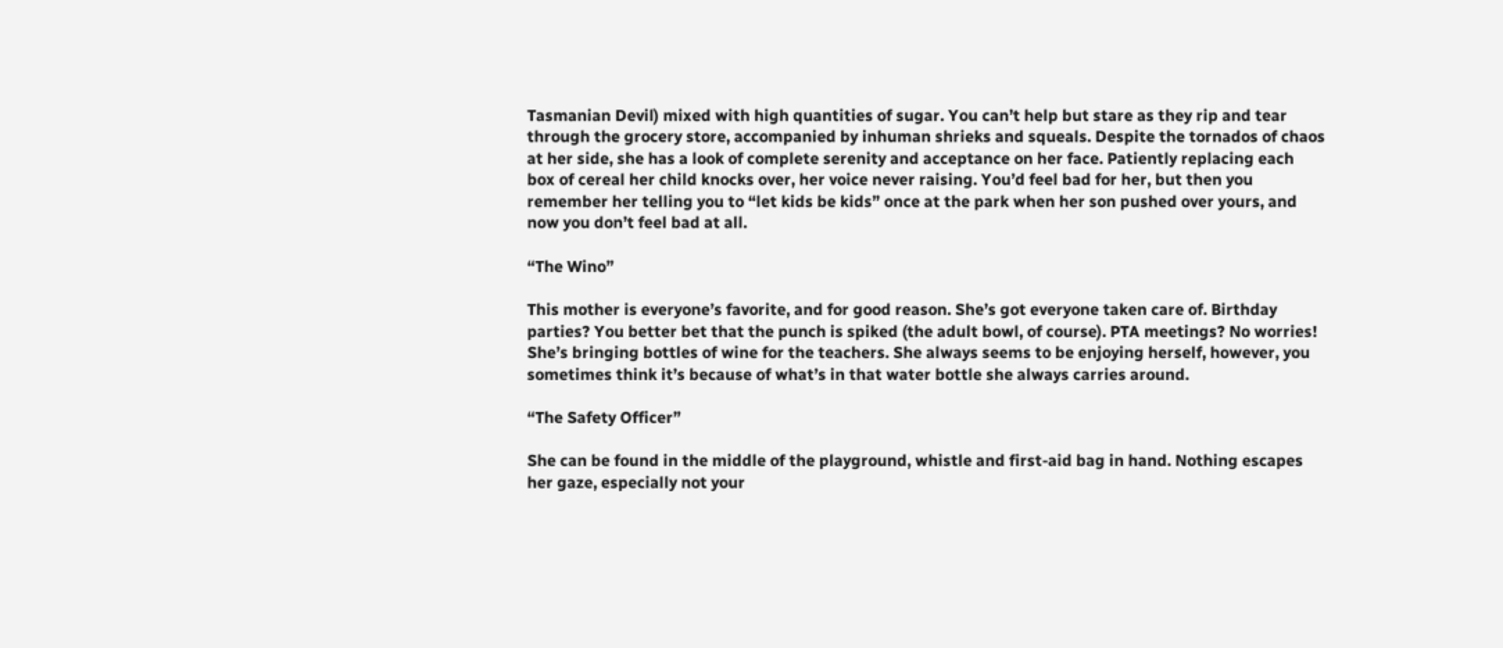Tasmanian Devil) mixed with high quantities of sugar. You can’t help but stare as they rip and tear through the grocery store, accompanied by inhuman shrieks and squeals. Despite the tornados of chaos at her side, she has a look of complete serenity and acceptance on her face. Patiently replacing each box of cereal her child knocks over, her voice never raising. You’d feel bad for her, but then you remember her telling you to “let kids be kids” once at the park when her son pushed over yours, and now you don’t feel bad at all.

“The Wino”

This mother is everyone’s favorite, and for good reason. She’s got everyone taken care of. Birthday parties? You better bet that the punch is spiked (the adult bowl, of course). PTA meetings? No worries! She’s bringing bottles of wine for the teachers. She always seems to be enjoying herself, however, you sometimes think it’s because of what’s in that water bottle she always carries around.

“The Safety Officer”

She can be found in the middle of the playground, whistle and first-aid bag in hand. Nothing escapes her gaze, especially not your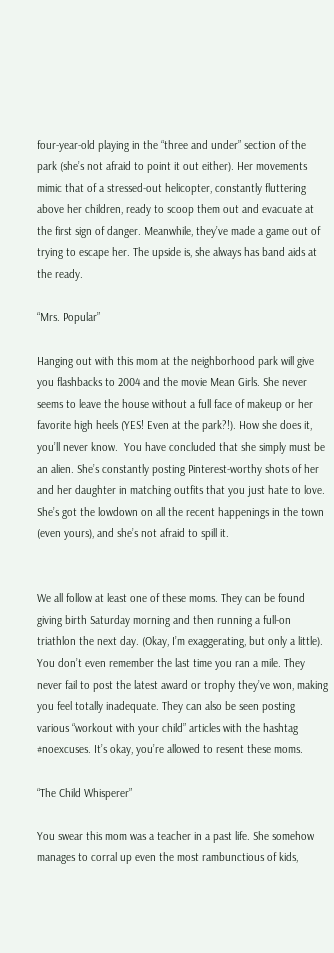four-year-old playing in the “three and under” section of the park (she’s not afraid to point it out either). Her movements mimic that of a stressed-out helicopter, constantly fluttering above her children, ready to scoop them out and evacuate at the first sign of danger. Meanwhile, they’ve made a game out of trying to escape her. The upside is, she always has band aids at the ready.

“Mrs. Popular”

Hanging out with this mom at the neighborhood park will give you flashbacks to 2004 and the movie Mean Girls. She never seems to leave the house without a full face of makeup or her favorite high heels (YES! Even at the park?!). How she does it, you’ll never know.  You have concluded that she simply must be an alien. She’s constantly posting Pinterest-worthy shots of her and her daughter in matching outfits that you just hate to love. She’s got the lowdown on all the recent happenings in the town (even yours), and she’s not afraid to spill it.


We all follow at least one of these moms. They can be found giving birth Saturday morning and then running a full-on triathlon the next day. (Okay, I’m exaggerating, but only a little). You don’t even remember the last time you ran a mile. They never fail to post the latest award or trophy they’ve won, making you feel totally inadequate. They can also be seen posting various “workout with your child” articles with the hashtag #noexcuses. It’s okay, you’re allowed to resent these moms.

“The Child Whisperer”

You swear this mom was a teacher in a past life. She somehow manages to corral up even the most rambunctious of kids,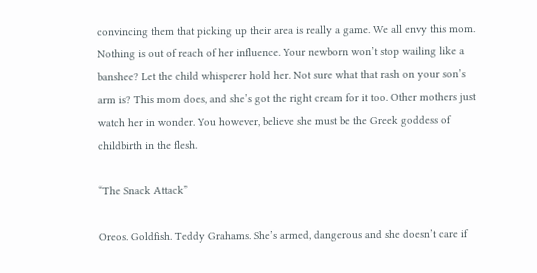convincing them that picking up their area is really a game. We all envy this mom. Nothing is out of reach of her influence. Your newborn won’t stop wailing like a banshee? Let the child whisperer hold her. Not sure what that rash on your son’s arm is? This mom does, and she’s got the right cream for it too. Other mothers just watch her in wonder. You however, believe she must be the Greek goddess of childbirth in the flesh.

“The Snack Attack”

Oreos. Goldfish. Teddy Grahams. She’s armed, dangerous and she doesn’t care if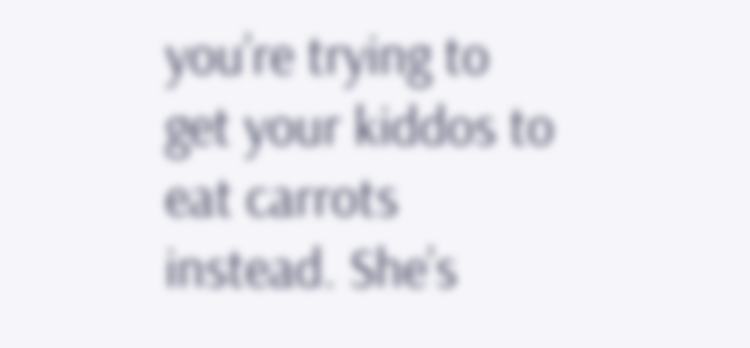you’re trying to get your kiddos to eat carrots instead. She’s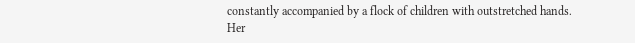constantly accompanied by a flock of children with outstretched hands. Her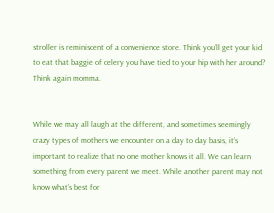stroller is reminiscent of a convenience store. Think you’ll get your kid to eat that baggie of celery you have tied to your hip with her around? Think again momma.


While we may all laugh at the different, and sometimes seemingly crazy types of mothers we encounter on a day to day basis, it’s important to realize that no one mother knows it all. We can learn something from every parent we meet. While another parent may not know what’s best for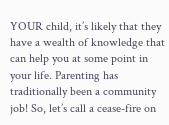YOUR child, it’s likely that they have a wealth of knowledge that can help you at some point in your life. Parenting has traditionally been a community job! So, let’s call a cease-fire on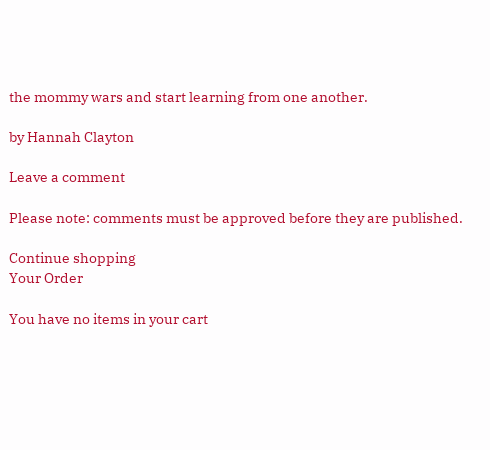the mommy wars and start learning from one another.

by Hannah Clayton

Leave a comment

Please note: comments must be approved before they are published.

Continue shopping
Your Order

You have no items in your cart